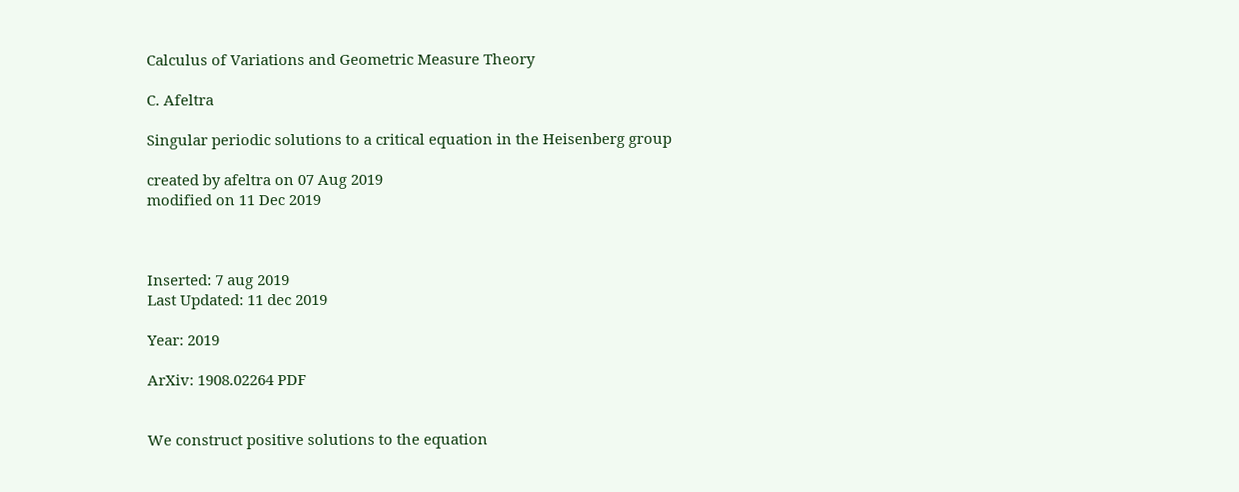Calculus of Variations and Geometric Measure Theory

C. Afeltra

Singular periodic solutions to a critical equation in the Heisenberg group

created by afeltra on 07 Aug 2019
modified on 11 Dec 2019



Inserted: 7 aug 2019
Last Updated: 11 dec 2019

Year: 2019

ArXiv: 1908.02264 PDF


We construct positive solutions to the equation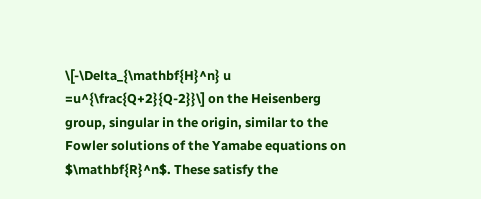\[-\Delta_{\mathbf{H}^n} u =u^{\frac{Q+2}{Q-2}}\] on the Heisenberg group, singular in the origin, similar to the Fowler solutions of the Yamabe equations on $\mathbf{R}^n$. These satisfy the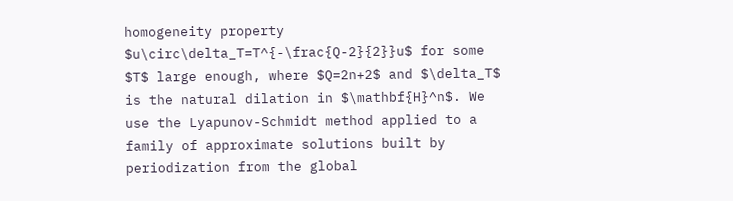homogeneity property $u\circ\delta_T=T^{-\frac{Q-2}{2}}u$ for some $T$ large enough, where $Q=2n+2$ and $\delta_T$ is the natural dilation in $\mathbf{H}^n$. We use the Lyapunov-Schmidt method applied to a family of approximate solutions built by periodization from the global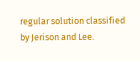regular solution classified by Jerison and Lee.